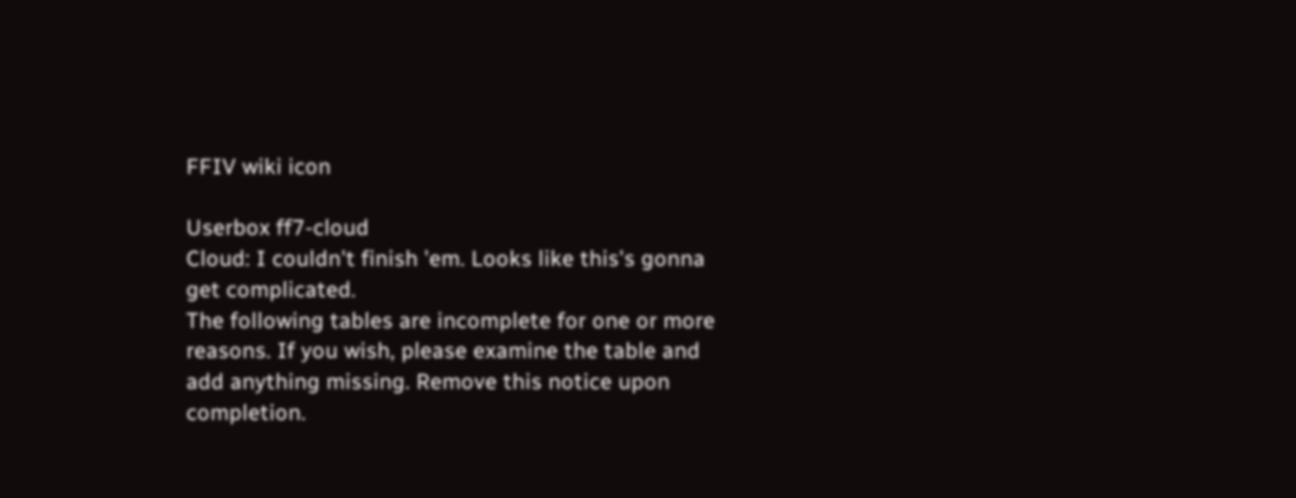FFIV wiki icon

Userbox ff7-cloud
Cloud: I couldn't finish 'em. Looks like this's gonna get complicated.
The following tables are incomplete for one or more reasons. If you wish, please examine the table and add anything missing. Remove this notice upon completion.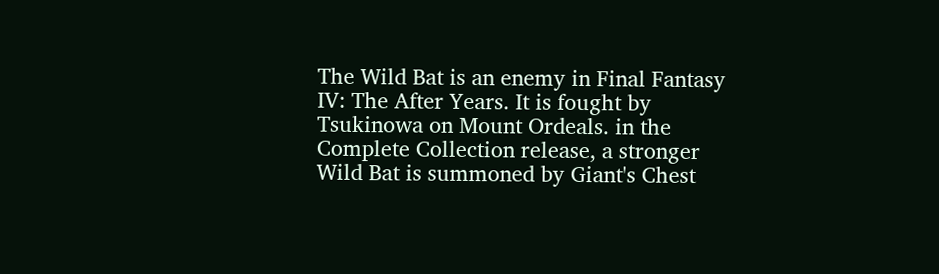The Wild Bat is an enemy in Final Fantasy IV: The After Years. It is fought by Tsukinowa on Mount Ordeals. in the Complete Collection release, a stronger Wild Bat is summoned by Giant's Chest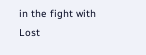in the fight with Lost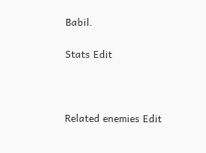Babil.

Stats Edit



Related enemies Edit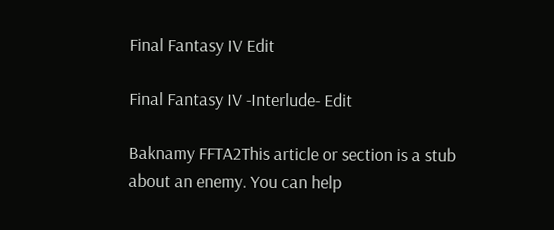Final Fantasy IV Edit

Final Fantasy IV -Interlude- Edit

Baknamy FFTA2This article or section is a stub about an enemy. You can help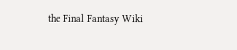the Final Fantasy Wiki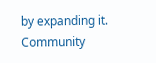by expanding it.
Community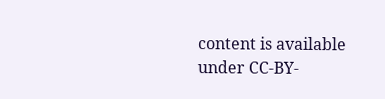content is available under CC-BY-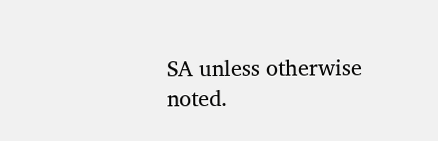SA unless otherwise noted.